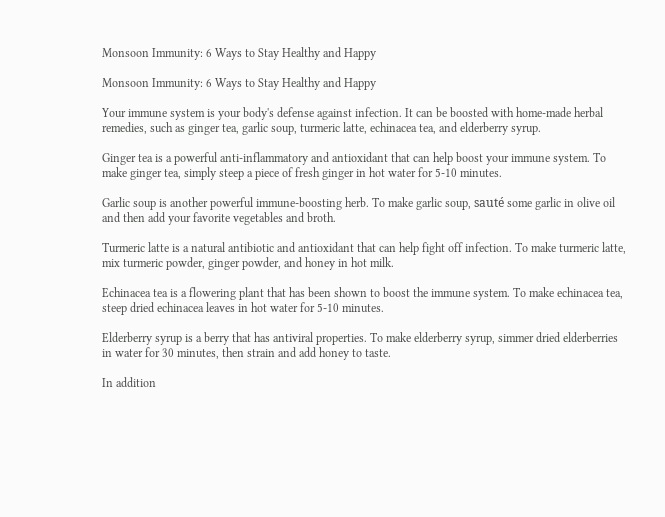Monsoon Immunity: 6 Ways to Stay Healthy and Happy

Monsoon Immunity: 6 Ways to Stay Healthy and Happy

Your immune system is your body's defense against infection. It can be boosted with home-made herbal remedies, such as ginger tea, garlic soup, turmeric latte, echinacea tea, and elderberry syrup.

Ginger tea is a powerful anti-inflammatory and antioxidant that can help boost your immune system. To make ginger tea, simply steep a piece of fresh ginger in hot water for 5-10 minutes.

Garlic soup is another powerful immune-boosting herb. To make garlic soup, sauté some garlic in olive oil and then add your favorite vegetables and broth.

Turmeric latte is a natural antibiotic and antioxidant that can help fight off infection. To make turmeric latte, mix turmeric powder, ginger powder, and honey in hot milk.

Echinacea tea is a flowering plant that has been shown to boost the immune system. To make echinacea tea, steep dried echinacea leaves in hot water for 5-10 minutes.

Elderberry syrup is a berry that has antiviral properties. To make elderberry syrup, simmer dried elderberries in water for 30 minutes, then strain and add honey to taste.

In addition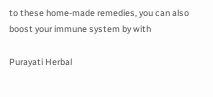to these home-made remedies, you can also boost your immune system by with

Purayati Herbal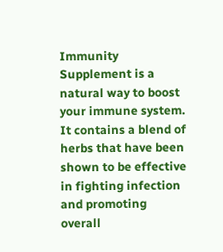Immunity Supplement is a natural way to boost your immune system. It contains a blend of herbs that have been shown to be effective in fighting infection and promoting overall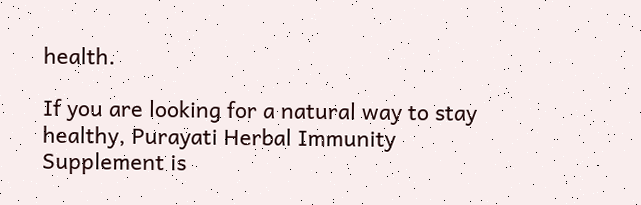health.

If you are looking for a natural way to stay healthy, Purayati Herbal Immunity Supplement is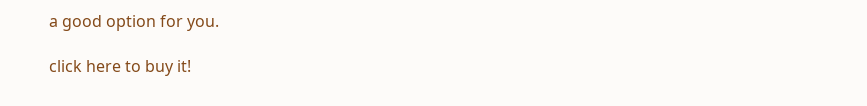a good option for you.

click here to buy it!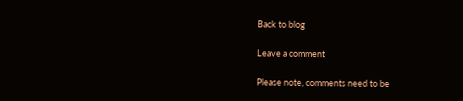Back to blog

Leave a comment

Please note, comments need to be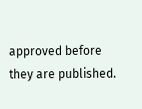approved before they are published.